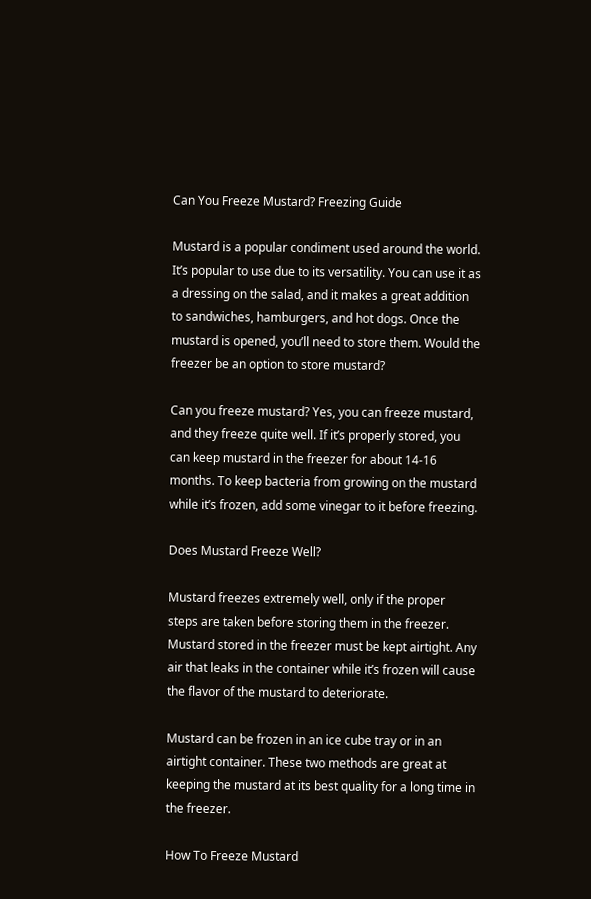Can You Freeze Mustard? Freezing Guide

Mustard is a popular condiment used around the world. It’s popular to use due to its versatility. You can use it as a dressing on the salad, and it makes a great addition to sandwiches, hamburgers, and hot dogs. Once the mustard is opened, you’ll need to store them. Would the freezer be an option to store mustard?

Can you freeze mustard? Yes, you can freeze mustard, and they freeze quite well. If it’s properly stored, you can keep mustard in the freezer for about 14-16 months. To keep bacteria from growing on the mustard while it’s frozen, add some vinegar to it before freezing.

Does Mustard Freeze Well?

Mustard freezes extremely well, only if the proper steps are taken before storing them in the freezer. Mustard stored in the freezer must be kept airtight. Any air that leaks in the container while it’s frozen will cause the flavor of the mustard to deteriorate.

Mustard can be frozen in an ice cube tray or in an airtight container. These two methods are great at keeping the mustard at its best quality for a long time in the freezer.

How To Freeze Mustard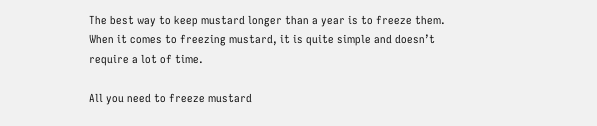The best way to keep mustard longer than a year is to freeze them. When it comes to freezing mustard, it is quite simple and doesn’t require a lot of time.

All you need to freeze mustard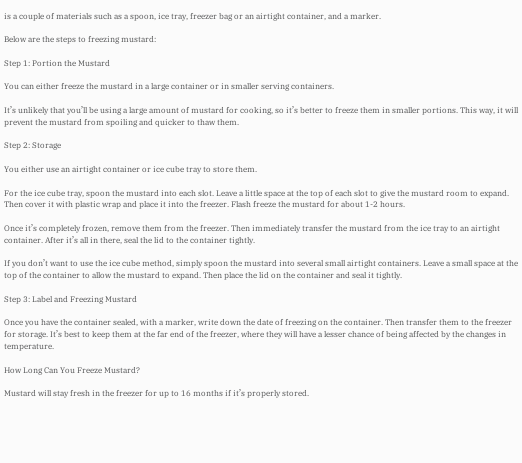is a couple of materials such as a spoon, ice tray, freezer bag or an airtight container, and a marker.

Below are the steps to freezing mustard:

Step 1: Portion the Mustard

You can either freeze the mustard in a large container or in smaller serving containers.

It’s unlikely that you’ll be using a large amount of mustard for cooking, so it’s better to freeze them in smaller portions. This way, it will prevent the mustard from spoiling and quicker to thaw them.

Step 2: Storage

You either use an airtight container or ice cube tray to store them.

For the ice cube tray, spoon the mustard into each slot. Leave a little space at the top of each slot to give the mustard room to expand. Then cover it with plastic wrap and place it into the freezer. Flash freeze the mustard for about 1-2 hours.

Once it’s completely frozen, remove them from the freezer. Then immediately transfer the mustard from the ice tray to an airtight container. After it’s all in there, seal the lid to the container tightly.

If you don’t want to use the ice cube method, simply spoon the mustard into several small airtight containers. Leave a small space at the top of the container to allow the mustard to expand. Then place the lid on the container and seal it tightly.

Step 3: Label and Freezing Mustard

Once you have the container sealed, with a marker, write down the date of freezing on the container. Then transfer them to the freezer for storage. It’s best to keep them at the far end of the freezer, where they will have a lesser chance of being affected by the changes in temperature.

How Long Can You Freeze Mustard?

Mustard will stay fresh in the freezer for up to 16 months if it’s properly stored.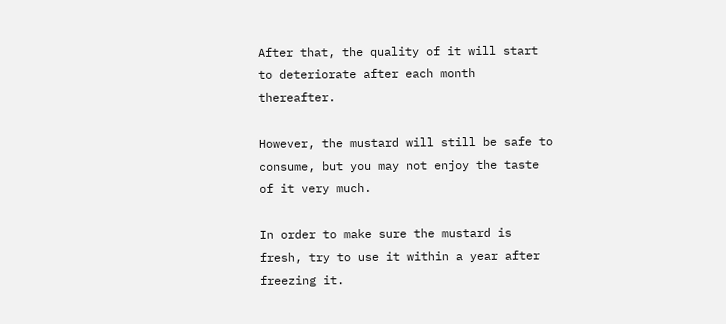After that, the quality of it will start to deteriorate after each month thereafter.

However, the mustard will still be safe to consume, but you may not enjoy the taste of it very much.

In order to make sure the mustard is fresh, try to use it within a year after freezing it.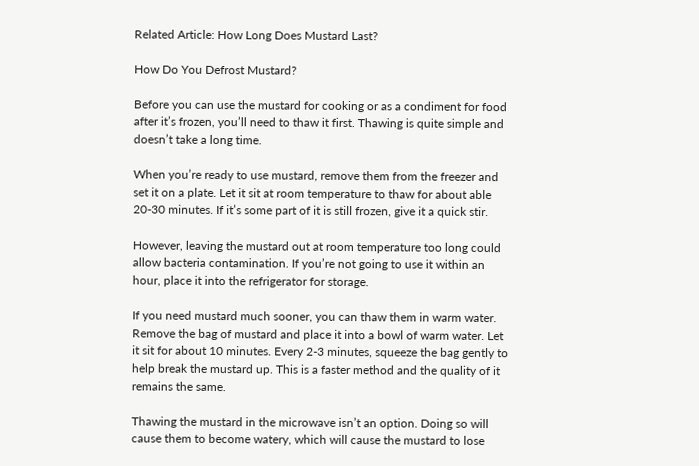Related Article: How Long Does Mustard Last?

How Do You Defrost Mustard?

Before you can use the mustard for cooking or as a condiment for food after it’s frozen, you’ll need to thaw it first. Thawing is quite simple and doesn’t take a long time.

When you’re ready to use mustard, remove them from the freezer and set it on a plate. Let it sit at room temperature to thaw for about able 20-30 minutes. If it’s some part of it is still frozen, give it a quick stir.

However, leaving the mustard out at room temperature too long could allow bacteria contamination. If you’re not going to use it within an hour, place it into the refrigerator for storage.

If you need mustard much sooner, you can thaw them in warm water. Remove the bag of mustard and place it into a bowl of warm water. Let it sit for about 10 minutes. Every 2-3 minutes, squeeze the bag gently to help break the mustard up. This is a faster method and the quality of it remains the same.

Thawing the mustard in the microwave isn’t an option. Doing so will cause them to become watery, which will cause the mustard to lose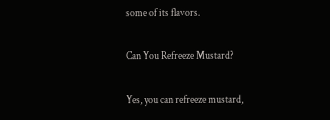some of its flavors.

Can You Refreeze Mustard?

Yes, you can refreeze mustard,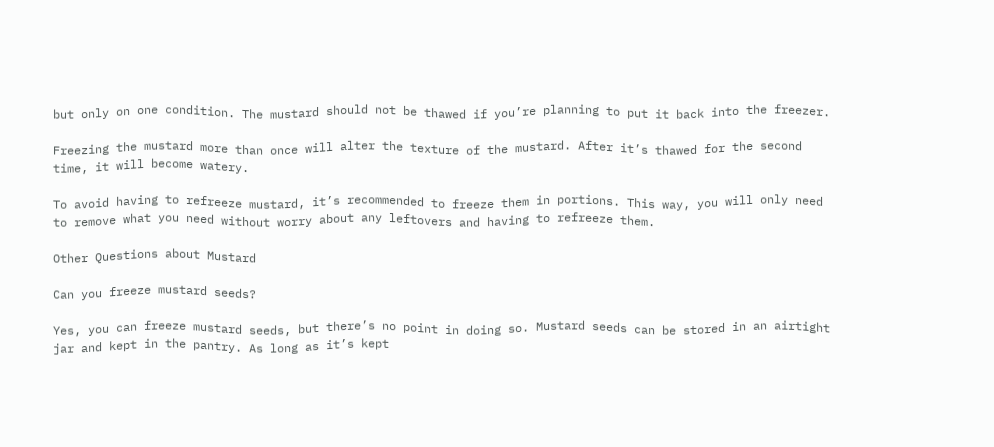but only on one condition. The mustard should not be thawed if you’re planning to put it back into the freezer.

Freezing the mustard more than once will alter the texture of the mustard. After it’s thawed for the second time, it will become watery.

To avoid having to refreeze mustard, it’s recommended to freeze them in portions. This way, you will only need to remove what you need without worry about any leftovers and having to refreeze them.

Other Questions about Mustard

Can you freeze mustard seeds?

Yes, you can freeze mustard seeds, but there’s no point in doing so. Mustard seeds can be stored in an airtight jar and kept in the pantry. As long as it’s kept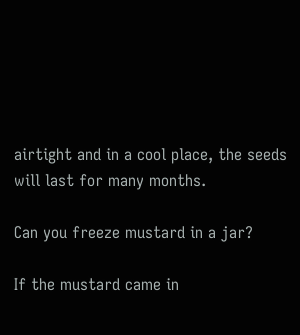airtight and in a cool place, the seeds will last for many months.

Can you freeze mustard in a jar?

If the mustard came in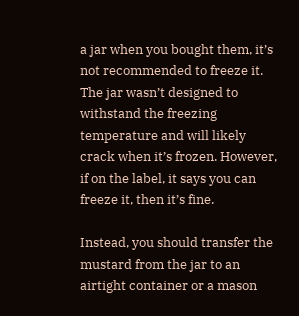a jar when you bought them, it’s not recommended to freeze it. The jar wasn’t designed to withstand the freezing temperature and will likely crack when it’s frozen. However, if on the label, it says you can freeze it, then it’s fine.

Instead, you should transfer the mustard from the jar to an airtight container or a mason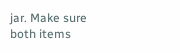jar. Make sure both items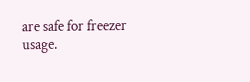are safe for freezer usage.